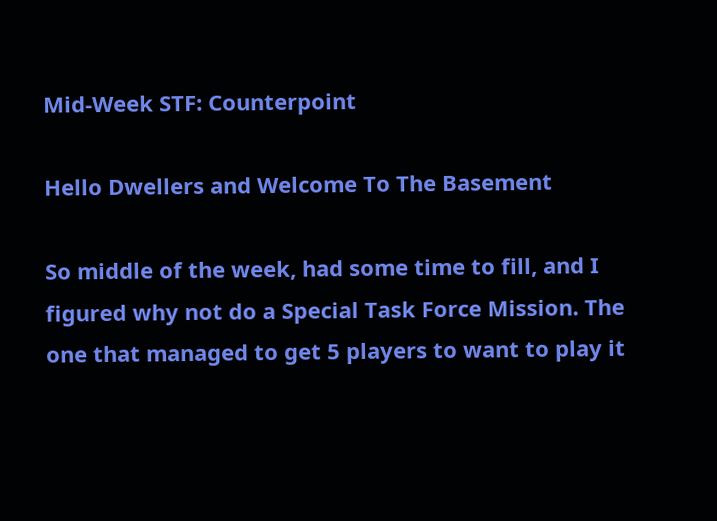Mid-Week STF: Counterpoint

Hello Dwellers and Welcome To The Basement

So middle of the week, had some time to fill, and I figured why not do a Special Task Force Mission. The one that managed to get 5 players to want to play it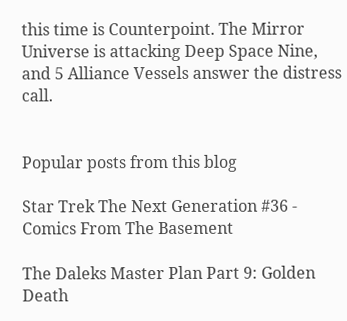this time is Counterpoint. The Mirror Universe is attacking Deep Space Nine, and 5 Alliance Vessels answer the distress call.


Popular posts from this blog

Star Trek The Next Generation #36 - Comics From The Basement

The Daleks Master Plan Part 9: Golden Death